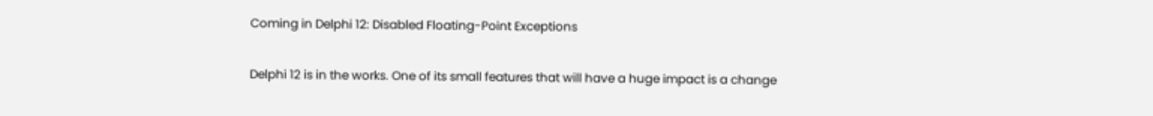Coming in Delphi 12: Disabled Floating-Point Exceptions

Delphi 12 is in the works. One of its small features that will have a huge impact is a change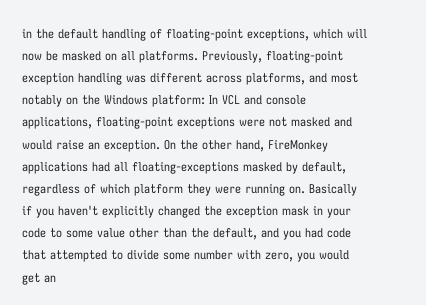in the default handling of floating-point exceptions, which will now be masked on all platforms. Previously, floating-point exception handling was different across platforms, and most notably on the Windows platform: In VCL and console applications, floating-point exceptions were not masked and would raise an exception. On the other hand, FireMonkey applications had all floating-exceptions masked by default, regardless of which platform they were running on. Basically if you haven't explicitly changed the exception mask in your code to some value other than the default, and you had code that attempted to divide some number with zero, you would get an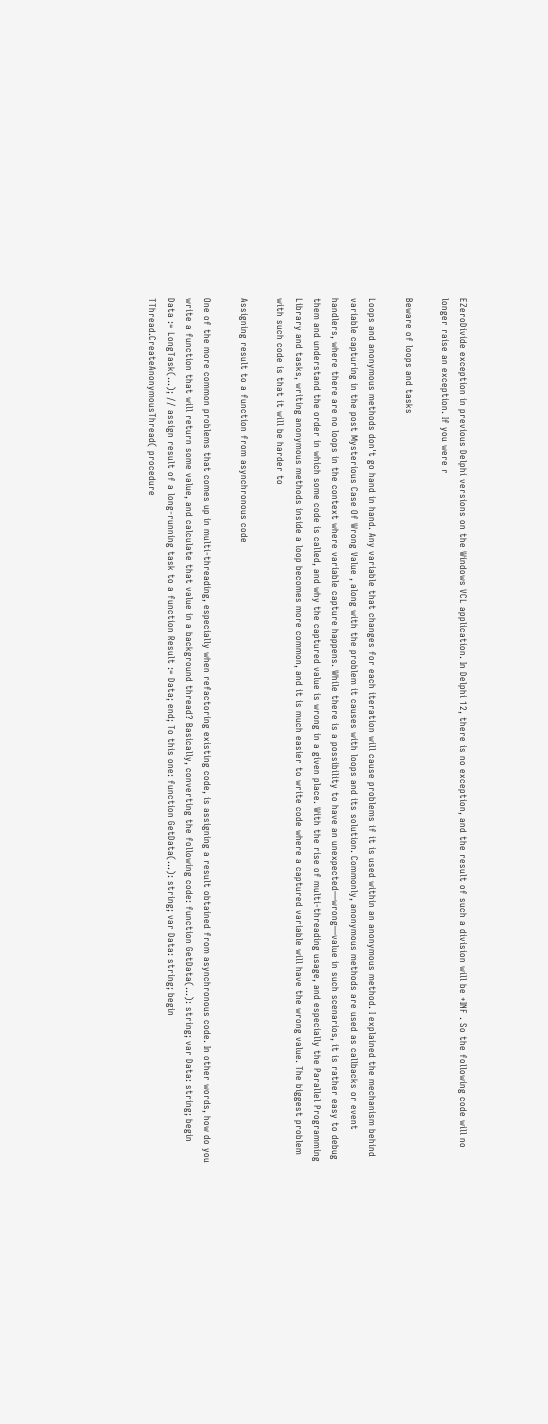EZeroDivide exception in previous Delphi versions on the Windows VCL application. In Delphi 12, there is no exception, and the result of such a division will be +INF . So the following code will no longer raise an exception. If you were r

Beware of loops and tasks

Loops and anonymous methods don't go hand in hand. Any variable that changes for each iteration will cause problems if it is used within an anonymous method. I explained the mechanism behind variable capturing in the post Mysterious Case Of Wrong Value , along with the problem it causes with loops and its solution. Commonly, anonymous methods are used as callbacks or event handlers, where there are no loops in the context where variable capture happens. While there is a possibility to have an unexpected—wrong—value in such scenarios, it is rather easy to debug them and understand the order in which some code is called, and why the captured value is wrong in a given place. With the rise of multi-threading usage, and especially the Parallel Programming Library and tasks, writing anonymous methods inside a loop becomes more common, and it is much easier to write code where a captured variable will have the wrong value. The biggest problem with such code is that it will be harder to

Assigning result to a function from asynchronous code

One of the more common problems that comes up in multi-threading, especially when refactoring existing code, is assigning a result obtained from asynchronous code. In other words, how do you write a function that will return some value, and calculate that value in a background thread? Basically, converting the following code: function GetData(...): string; var Data: string; begin Data := LongTask(...); // assign result of a long-running task to a function Result := Data; end; To this one: function GetData(...): string; var Data: string; begin TThread.CreateAnonymousThread( procedure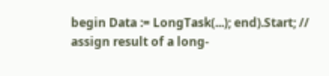begin Data := LongTask(...); end).Start; // assign result of a long-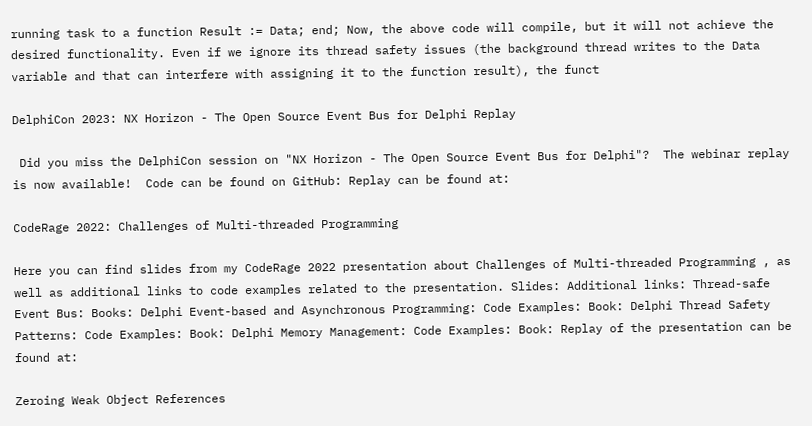running task to a function Result := Data; end; Now, the above code will compile, but it will not achieve the desired functionality. Even if we ignore its thread safety issues (the background thread writes to the Data variable and that can interfere with assigning it to the function result), the funct

DelphiCon 2023: NX Horizon - The Open Source Event Bus for Delphi Replay

 Did you miss the DelphiCon session on "NX Horizon - The Open Source Event Bus for Delphi"?  The webinar replay is now available!  Code can be found on GitHub: Replay can be found at:

CodeRage 2022: Challenges of Multi-threaded Programming

Here you can find slides from my CodeRage 2022 presentation about Challenges of Multi-threaded Programming , as well as additional links to code examples related to the presentation. Slides: Additional links: Thread-safe Event Bus: Books: Delphi Event-based and Asynchronous Programming: Code Examples: Book: Delphi Thread Safety Patterns: Code Examples: Book: Delphi Memory Management: Code Examples: Book: Replay of the presentation can be found at:

Zeroing Weak Object References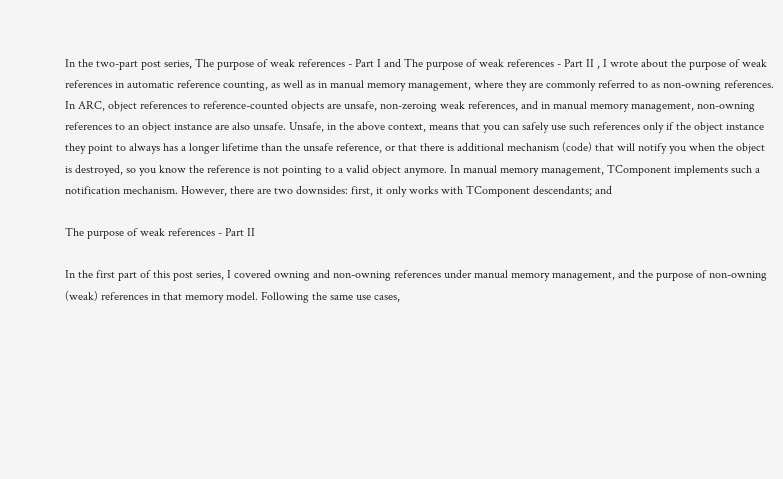In the two-part post series, The purpose of weak references - Part I and The purpose of weak references - Part II , I wrote about the purpose of weak references in automatic reference counting, as well as in manual memory management, where they are commonly referred to as non-owning references. In ARC, object references to reference-counted objects are unsafe, non-zeroing weak references, and in manual memory management, non-owning references to an object instance are also unsafe. Unsafe, in the above context, means that you can safely use such references only if the object instance they point to always has a longer lifetime than the unsafe reference, or that there is additional mechanism (code) that will notify you when the object is destroyed, so you know the reference is not pointing to a valid object anymore. In manual memory management, TComponent implements such a notification mechanism. However, there are two downsides: first, it only works with TComponent descendants; and

The purpose of weak references - Part II

In the first part of this post series, I covered owning and non-owning references under manual memory management, and the purpose of non-owning (weak) references in that memory model. Following the same use cases,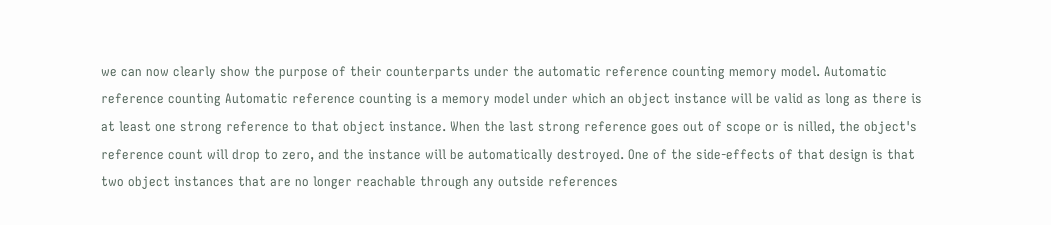we can now clearly show the purpose of their counterparts under the automatic reference counting memory model. Automatic reference counting Automatic reference counting is a memory model under which an object instance will be valid as long as there is at least one strong reference to that object instance. When the last strong reference goes out of scope or is nilled, the object's reference count will drop to zero, and the instance will be automatically destroyed. One of the side-effects of that design is that two object instances that are no longer reachable through any outside references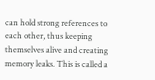can hold strong references to each other, thus keeping themselves alive and creating memory leaks. This is called a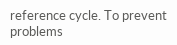reference cycle. To prevent problems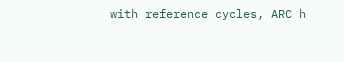with reference cycles, ARC h